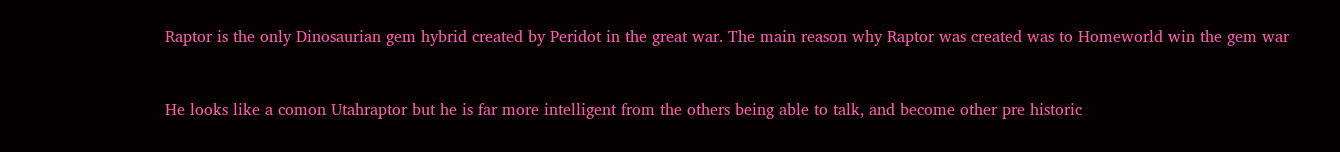Raptor is the only Dinosaurian gem hybrid created by Peridot in the great war. The main reason why Raptor was created was to Homeworld win the gem war


He looks like a comon Utahraptor but he is far more intelligent from the others being able to talk, and become other pre historic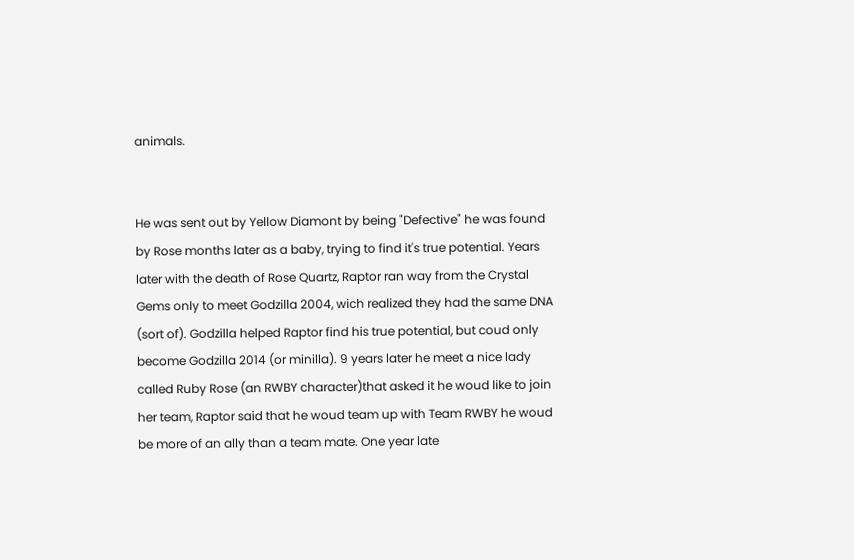animals.


He was sent out by Yellow Diamont by being "Defective" he was found by Rose months later as a baby, trying to find it's true potential. Years later with the death of Rose Quartz, Raptor ran way from the Crystal Gems only to meet Godzilla 2004, wich realized they had the same DNA (sort of). Godzilla helped Raptor find his true potential, but coud only become Godzilla 2014 (or minilla). 9 years later he meet a nice lady called Ruby Rose (an RWBY character)that asked it he woud like to join her team, Raptor said that he woud team up with Team RWBY he woud be more of an ally than a team mate. One year late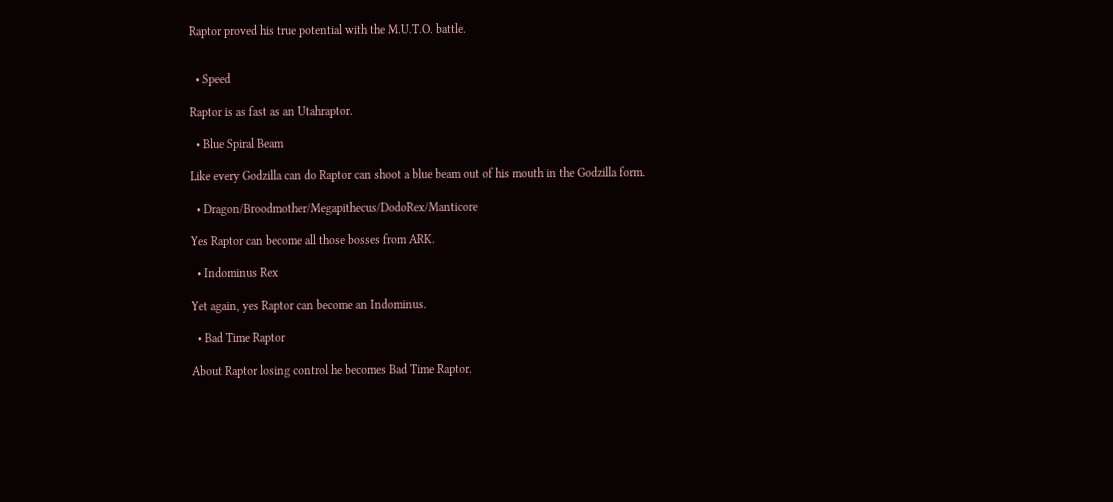Raptor proved his true potential with the M.U.T.O. battle.


  • Speed

Raptor is as fast as an Utahraptor.

  • Blue Spiral Beam

Like every Godzilla can do Raptor can shoot a blue beam out of his mouth in the Godzilla form.

  • Dragon/Broodmother/Megapithecus/DodoRex/Manticore

Yes Raptor can become all those bosses from ARK.

  • Indominus Rex

Yet again, yes Raptor can become an Indominus.

  • Bad Time Raptor

About Raptor losing control he becomes Bad Time Raptor.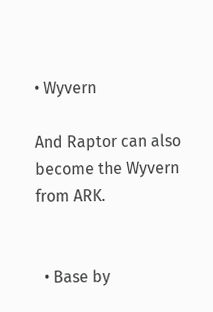• Wyvern

And Raptor can also become the Wyvern from ARK.


  • Base by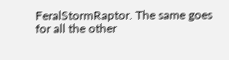FeralStormRaptor. The same goes for all the other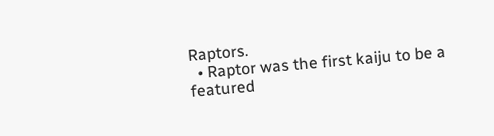Raptors.
  • Raptor was the first kaiju to be a featured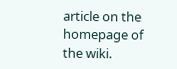article on the homepage of the wiki.